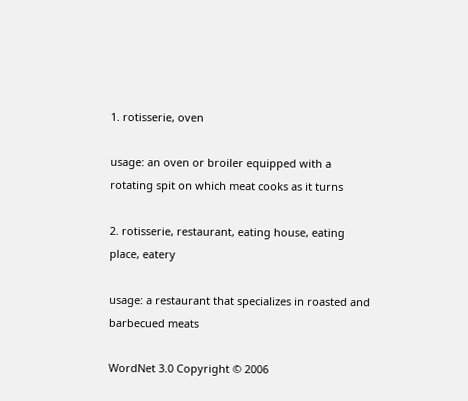1. rotisserie, oven

usage: an oven or broiler equipped with a rotating spit on which meat cooks as it turns

2. rotisserie, restaurant, eating house, eating place, eatery

usage: a restaurant that specializes in roasted and barbecued meats

WordNet 3.0 Copyright © 2006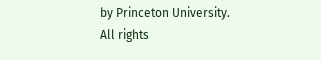by Princeton University.
All rights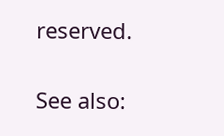reserved.

See also: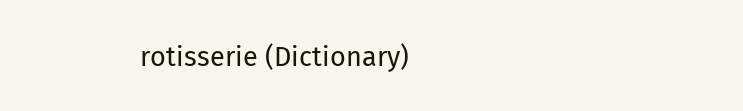rotisserie (Dictionary)